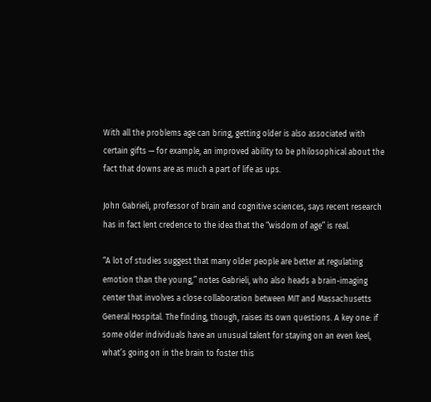With all the problems age can bring, getting older is also associated with certain gifts — for example, an improved ability to be philosophical about the fact that downs are as much a part of life as ups.

John Gabrieli, professor of brain and cognitive sciences, says recent research has in fact lent credence to the idea that the “wisdom of age” is real.

“A lot of studies suggest that many older people are better at regulating emotion than the young,” notes Gabrieli, who also heads a brain-imaging center that involves a close collaboration between MIT and Massachusetts General Hospital. The finding, though, raises its own questions. A key one: if some older individuals have an unusual talent for staying on an even keel, what’s going on in the brain to foster this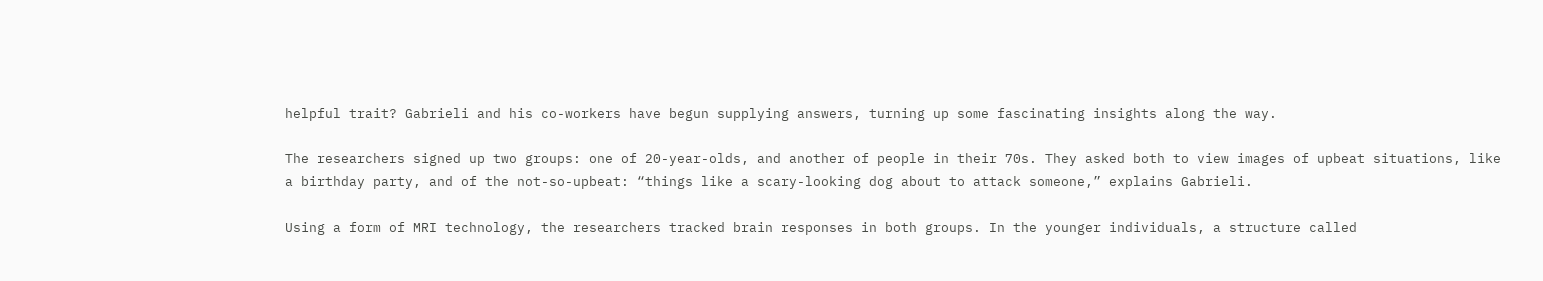helpful trait? Gabrieli and his co-workers have begun supplying answers, turning up some fascinating insights along the way.

The researchers signed up two groups: one of 20-year-olds, and another of people in their 70s. They asked both to view images of upbeat situations, like a birthday party, and of the not-so-upbeat: “things like a scary-looking dog about to attack someone,” explains Gabrieli.

Using a form of MRI technology, the researchers tracked brain responses in both groups. In the younger individuals, a structure called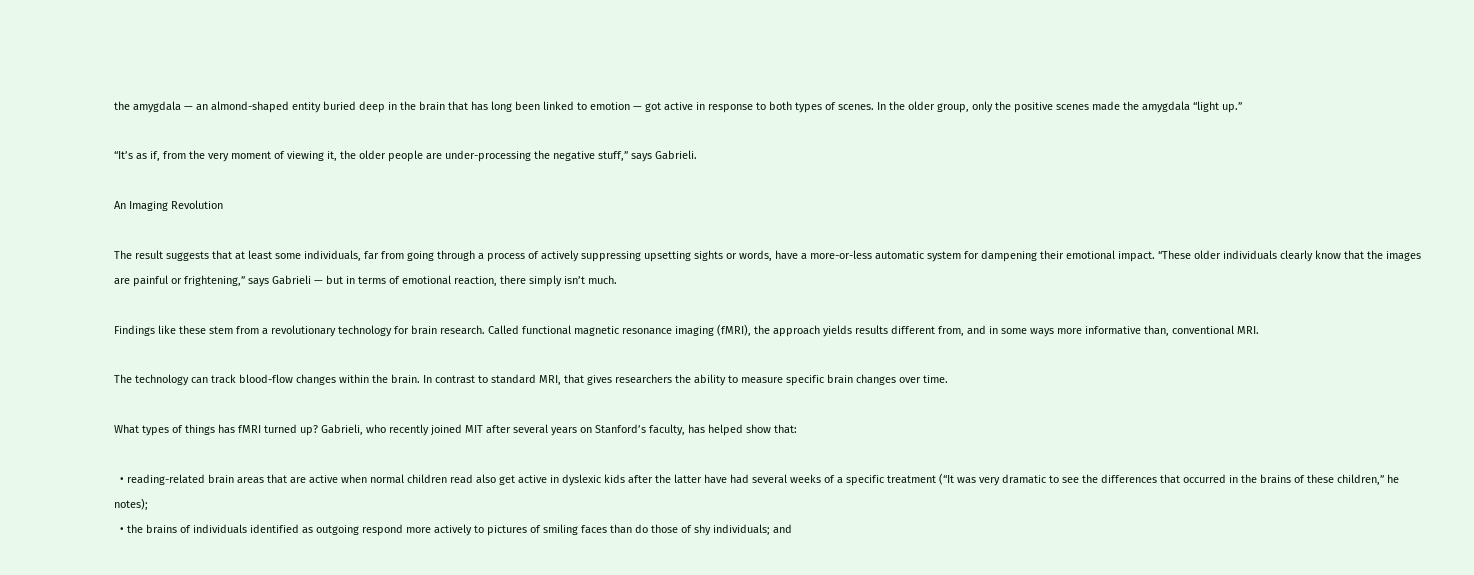the amygdala — an almond-shaped entity buried deep in the brain that has long been linked to emotion — got active in response to both types of scenes. In the older group, only the positive scenes made the amygdala “light up.”

“It’s as if, from the very moment of viewing it, the older people are under-processing the negative stuff,” says Gabrieli.

An Imaging Revolution

The result suggests that at least some individuals, far from going through a process of actively suppressing upsetting sights or words, have a more-or-less automatic system for dampening their emotional impact. “These older individuals clearly know that the images are painful or frightening,” says Gabrieli — but in terms of emotional reaction, there simply isn’t much.

Findings like these stem from a revolutionary technology for brain research. Called functional magnetic resonance imaging (fMRI), the approach yields results different from, and in some ways more informative than, conventional MRI.

The technology can track blood-flow changes within the brain. In contrast to standard MRI, that gives researchers the ability to measure specific brain changes over time.

What types of things has fMRI turned up? Gabrieli, who recently joined MIT after several years on Stanford’s faculty, has helped show that:

  • reading-related brain areas that are active when normal children read also get active in dyslexic kids after the latter have had several weeks of a specific treatment (“It was very dramatic to see the differences that occurred in the brains of these children,” he notes);
  • the brains of individuals identified as outgoing respond more actively to pictures of smiling faces than do those of shy individuals; and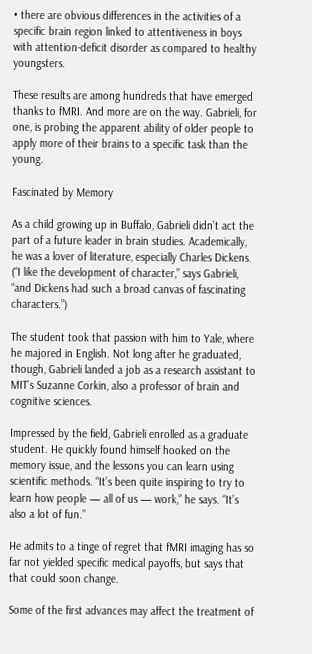• there are obvious differences in the activities of a specific brain region linked to attentiveness in boys with attention-deficit disorder as compared to healthy youngsters.

These results are among hundreds that have emerged thanks to fMRI. And more are on the way. Gabrieli, for one, is probing the apparent ability of older people to apply more of their brains to a specific task than the young.

Fascinated by Memory

As a child growing up in Buffalo, Gabrieli didn’t act the part of a future leader in brain studies. Academically, he was a lover of literature, especially Charles Dickens. (“I like the development of character,” says Gabrieli, “and Dickens had such a broad canvas of fascinating characters.”)

The student took that passion with him to Yale, where he majored in English. Not long after he graduated, though, Gabrieli landed a job as a research assistant to MIT’s Suzanne Corkin, also a professor of brain and cognitive sciences.

Impressed by the field, Gabrieli enrolled as a graduate student. He quickly found himself hooked on the memory issue, and the lessons you can learn using scientific methods. “It’s been quite inspiring to try to learn how people — all of us — work,” he says. “It’s also a lot of fun.”

He admits to a tinge of regret that fMRI imaging has so far not yielded specific medical payoffs, but says that that could soon change.

Some of the first advances may affect the treatment of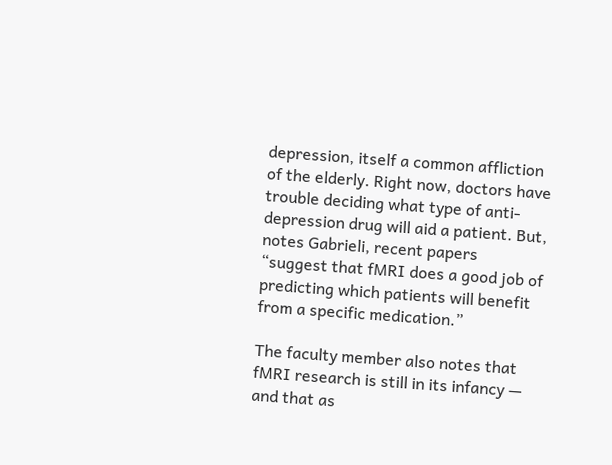depression, itself a common affliction of the elderly. Right now, doctors have trouble deciding what type of anti-depression drug will aid a patient. But, notes Gabrieli, recent papers “suggest that fMRI does a good job of predicting which patients will benefit from a specific medication.”

The faculty member also notes that fMRI research is still in its infancy — and that as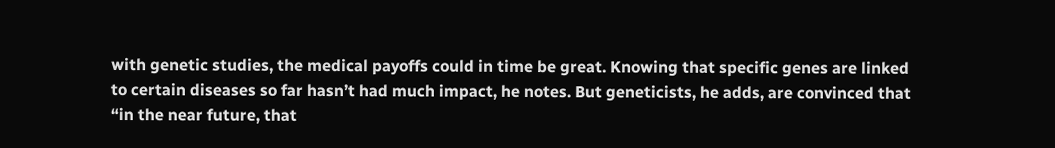with genetic studies, the medical payoffs could in time be great. Knowing that specific genes are linked to certain diseases so far hasn’t had much impact, he notes. But geneticists, he adds, are convinced that “in the near future, that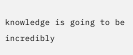knowledge is going to be incredibly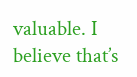valuable. I believe that’s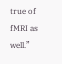true of fMRI as well.”